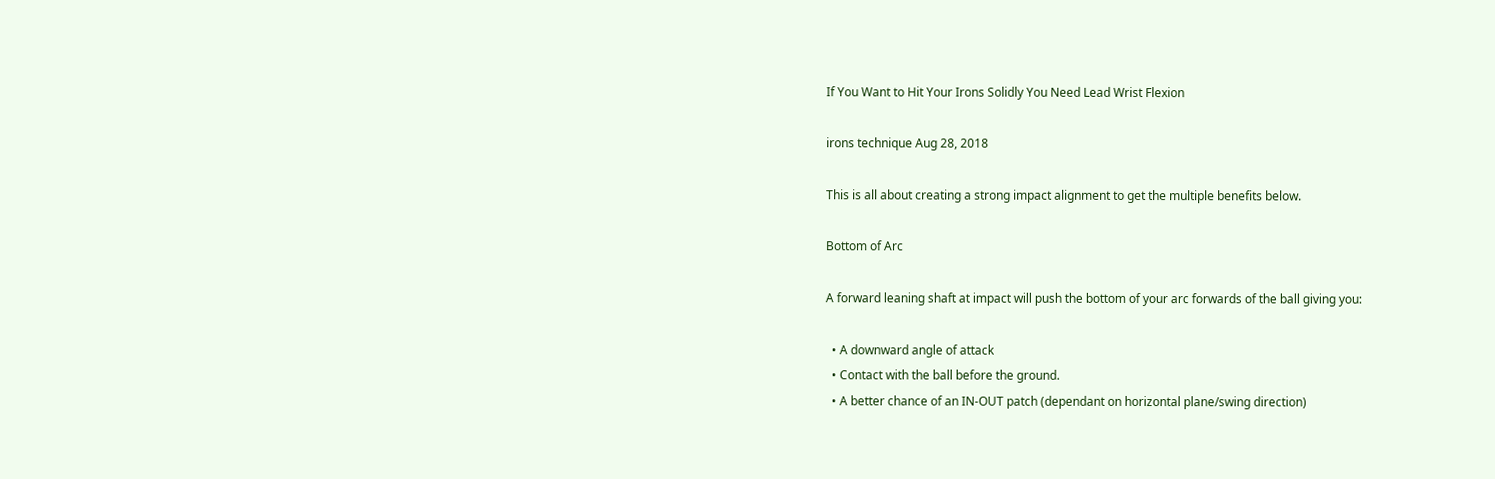If You Want to Hit Your Irons Solidly You Need Lead Wrist Flexion

irons technique Aug 28, 2018

This is all about creating a strong impact alignment to get the multiple benefits below.

Bottom of Arc

A forward leaning shaft at impact will push the bottom of your arc forwards of the ball giving you:

  • A downward angle of attack
  • Contact with the ball before the ground.
  • A better chance of an IN-OUT patch (dependant on horizontal plane/swing direction)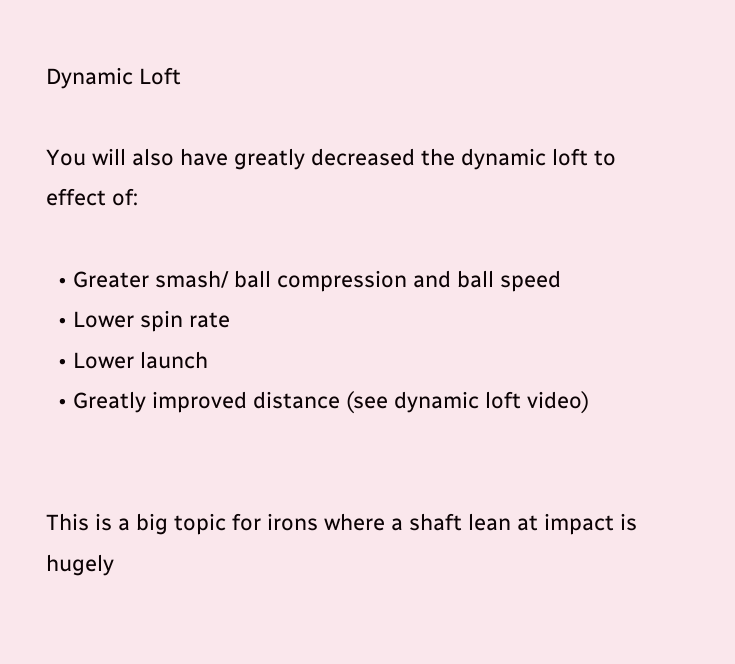Dynamic Loft

You will also have greatly decreased the dynamic loft to effect of:

  • Greater smash/ ball compression and ball speed
  • Lower spin rate
  • Lower launch
  • Greatly improved distance (see dynamic loft video)


This is a big topic for irons where a shaft lean at impact is hugely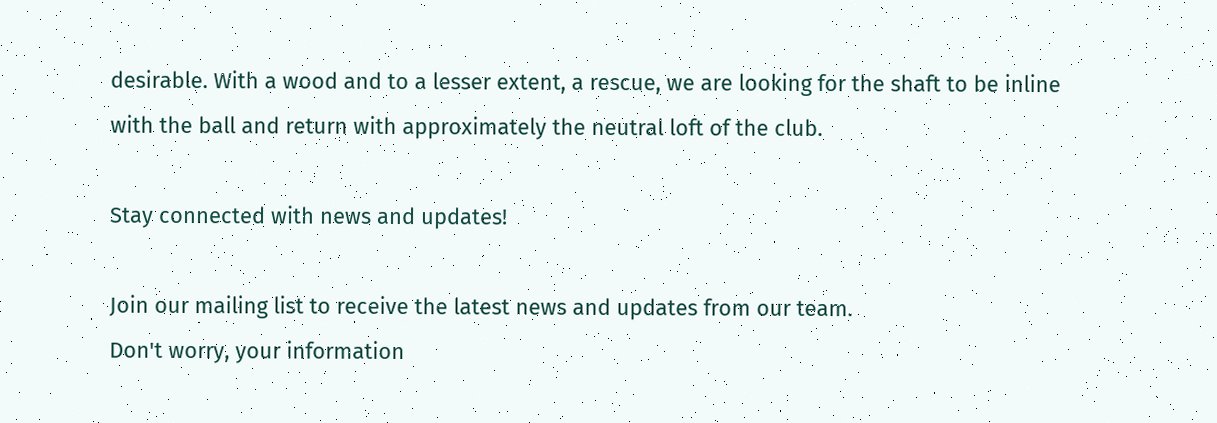desirable. With a wood and to a lesser extent, a rescue, we are looking for the shaft to be inline with the ball and return with approximately the neutral loft of the club.

Stay connected with news and updates!

Join our mailing list to receive the latest news and updates from our team.
Don't worry, your information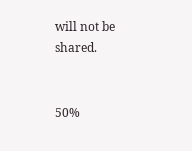will not be shared.


50%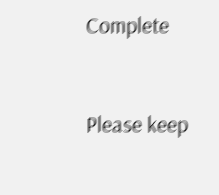Complete


Please keep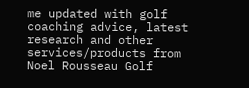me updated with golf coaching advice, latest research and other services/products from Noel Rousseau Golf